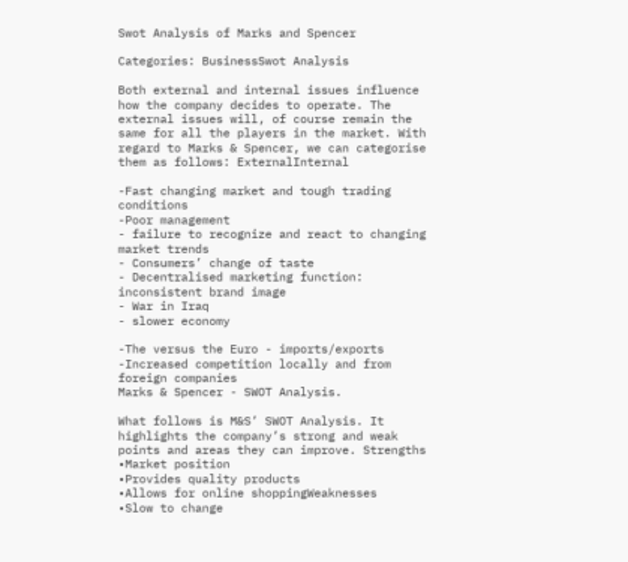Swot Analysis of Marks and Spencer

Categories: BusinessSwot Analysis

Both external and internal issues influence how the company decides to operate. The external issues will, of course remain the same for all the players in the market. With regard to Marks & Spencer, we can categorise them as follows: ExternalInternal

-Fast changing market and tough trading conditions
-Poor management
- failure to recognize and react to changing market trends
- Consumers’ change of taste
- Decentralised marketing function: inconsistent brand image
- War in Iraq
- slower economy

-The versus the Euro - imports/exports
-Increased competition locally and from foreign companies
Marks & Spencer - SWOT Analysis.

What follows is M&S’ SWOT Analysis. It highlights the company’s strong and weak points and areas they can improve. Strengths
•Market position
•Provides quality products
•Allows for online shoppingWeaknesses
•Slow to change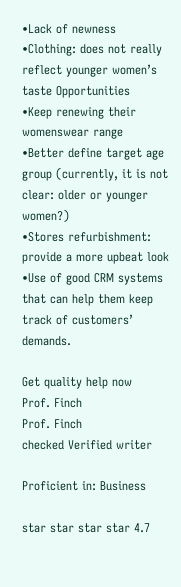•Lack of newness
•Clothing: does not really reflect younger women’s taste Opportunities
•Keep renewing their womenswear range
•Better define target age group (currently, it is not clear: older or younger women?)
•Stores refurbishment: provide a more upbeat look
•Use of good CRM systems that can help them keep track of customers’ demands.

Get quality help now
Prof. Finch
Prof. Finch
checked Verified writer

Proficient in: Business

star star star star 4.7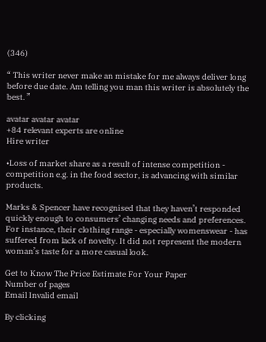(346)

“ This writer never make an mistake for me always deliver long before due date. Am telling you man this writer is absolutely the best. ”

avatar avatar avatar
+84 relevant experts are online
Hire writer

•Loss of market share as a result of intense competition - competition e.g. in the food sector, is advancing with similar products.

Marks & Spencer have recognised that they haven’t responded quickly enough to consumers’ changing needs and preferences. For instance, their clothing range - especially womenswear - has suffered from lack of novelty. It did not represent the modern woman’s taste for a more casual look.

Get to Know The Price Estimate For Your Paper
Number of pages
Email Invalid email

By clicking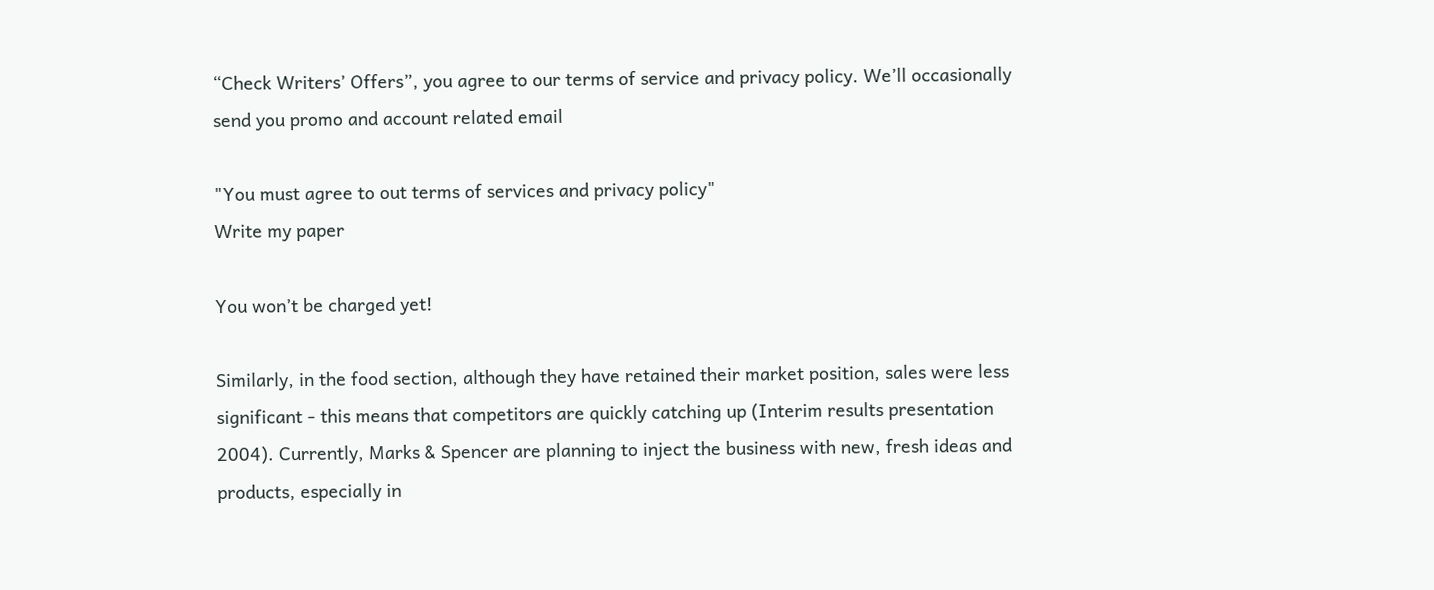“Check Writers’ Offers”, you agree to our terms of service and privacy policy. We’ll occasionally send you promo and account related email

"You must agree to out terms of services and privacy policy"
Write my paper

You won’t be charged yet!

Similarly, in the food section, although they have retained their market position, sales were less significant - this means that competitors are quickly catching up (Interim results presentation 2004). Currently, Marks & Spencer are planning to inject the business with new, fresh ideas and products, especially in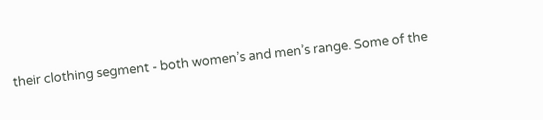their clothing segment - both women’s and men’s range. Some of the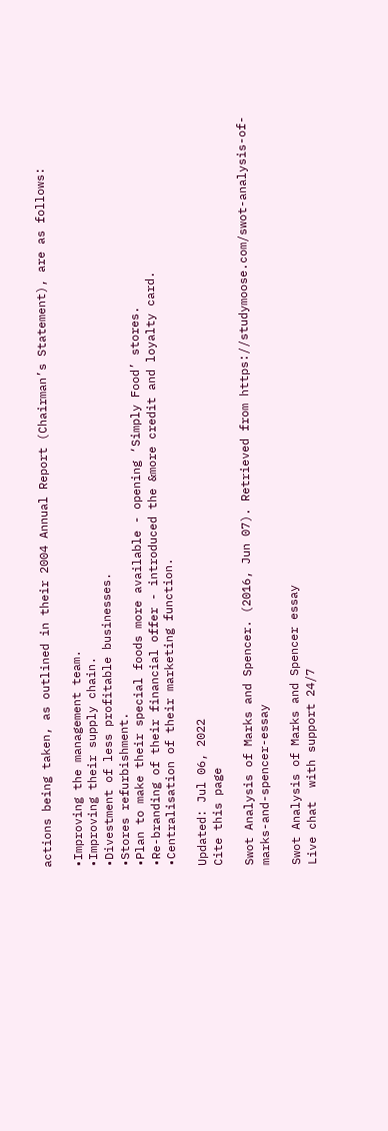actions being taken, as outlined in their 2004 Annual Report (Chairman’s Statement), are as follows:

•Improving the management team.
•Improving their supply chain.
•Divestment of less profitable businesses.
•Stores refurbishment.
•Plan to make their special foods more available - opening ‘Simply Food’ stores.
•Re-branding of their financial offer - introduced the &more credit and loyalty card.
•Centralisation of their marketing function.

Updated: Jul 06, 2022
Cite this page

Swot Analysis of Marks and Spencer. (2016, Jun 07). Retrieved from https://studymoose.com/swot-analysis-of-marks-and-spencer-essay

Swot Analysis of Marks and Spencer essay
Live chat  with support 24/7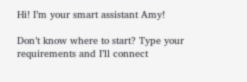Hi! I’m your smart assistant Amy!

Don’t know where to start? Type your requirements and I’ll connect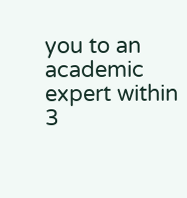you to an academic expert within 3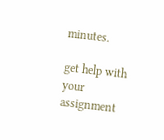minutes.

get help with your assignment